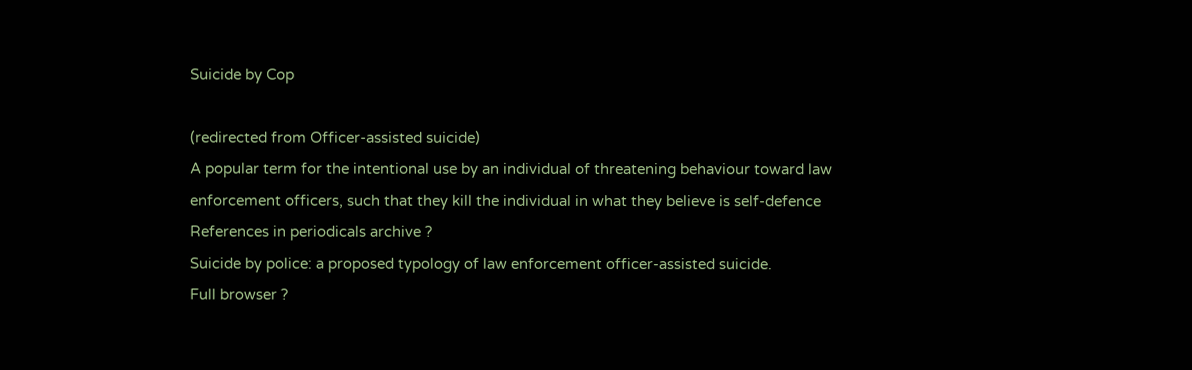Suicide by Cop

(redirected from Officer-assisted suicide)
A popular term for the intentional use by an individual of threatening behaviour toward law enforcement officers, such that they kill the individual in what they believe is self-defence
References in periodicals archive ?
Suicide by police: a proposed typology of law enforcement officer-assisted suicide.
Full browser ?